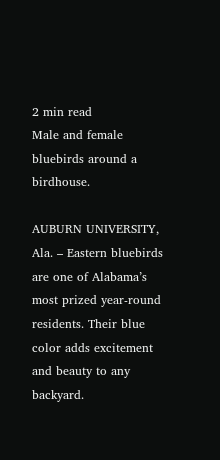2 min read
Male and female bluebirds around a birdhouse.

AUBURN UNIVERSITY, Ala. – Eastern bluebirds are one of Alabama’s most prized year-round residents. Their blue color adds excitement and beauty to any backyard.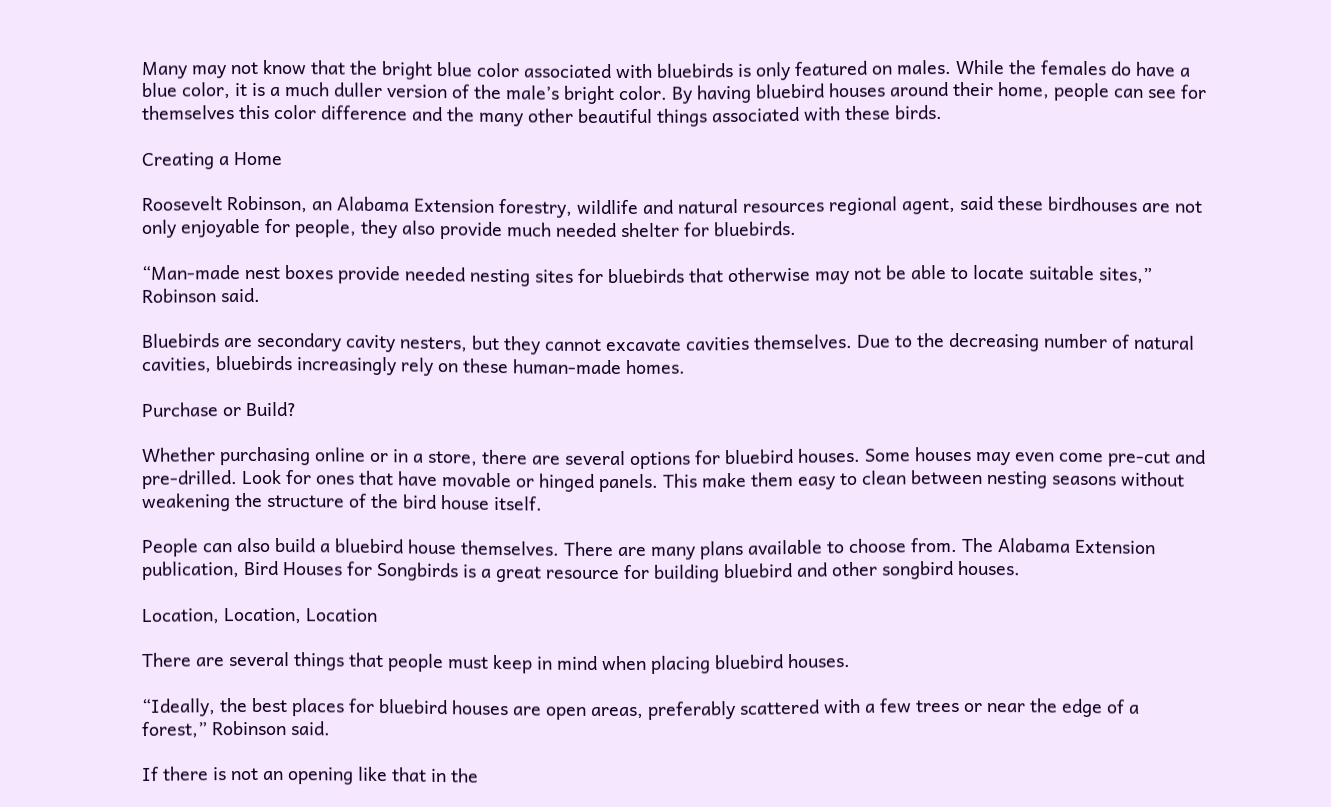Many may not know that the bright blue color associated with bluebirds is only featured on males. While the females do have a blue color, it is a much duller version of the male’s bright color. By having bluebird houses around their home, people can see for themselves this color difference and the many other beautiful things associated with these birds.

Creating a Home

Roosevelt Robinson, an Alabama Extension forestry, wildlife and natural resources regional agent, said these birdhouses are not only enjoyable for people, they also provide much needed shelter for bluebirds.

“Man-made nest boxes provide needed nesting sites for bluebirds that otherwise may not be able to locate suitable sites,” Robinson said.

Bluebirds are secondary cavity nesters, but they cannot excavate cavities themselves. Due to the decreasing number of natural cavities, bluebirds increasingly rely on these human-made homes.

Purchase or Build?

Whether purchasing online or in a store, there are several options for bluebird houses. Some houses may even come pre-cut and pre-drilled. Look for ones that have movable or hinged panels. This make them easy to clean between nesting seasons without weakening the structure of the bird house itself.

People can also build a bluebird house themselves. There are many plans available to choose from. The Alabama Extension publication, Bird Houses for Songbirds is a great resource for building bluebird and other songbird houses.

Location, Location, Location

There are several things that people must keep in mind when placing bluebird houses.

“Ideally, the best places for bluebird houses are open areas, preferably scattered with a few trees or near the edge of a forest,” Robinson said.

If there is not an opening like that in the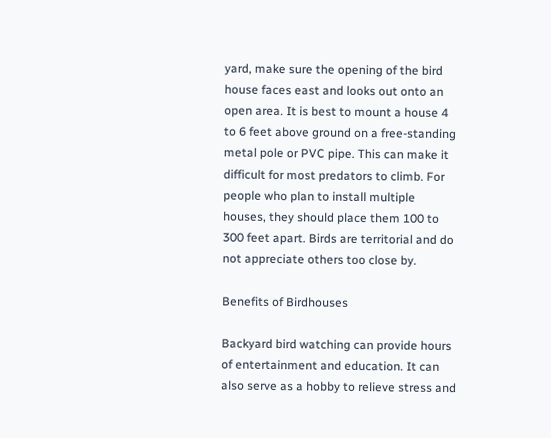yard, make sure the opening of the bird house faces east and looks out onto an open area. It is best to mount a house 4 to 6 feet above ground on a free-standing metal pole or PVC pipe. This can make it difficult for most predators to climb. For people who plan to install multiple houses, they should place them 100 to 300 feet apart. Birds are territorial and do not appreciate others too close by.

Benefits of Birdhouses

Backyard bird watching can provide hours of entertainment and education. It can also serve as a hobby to relieve stress and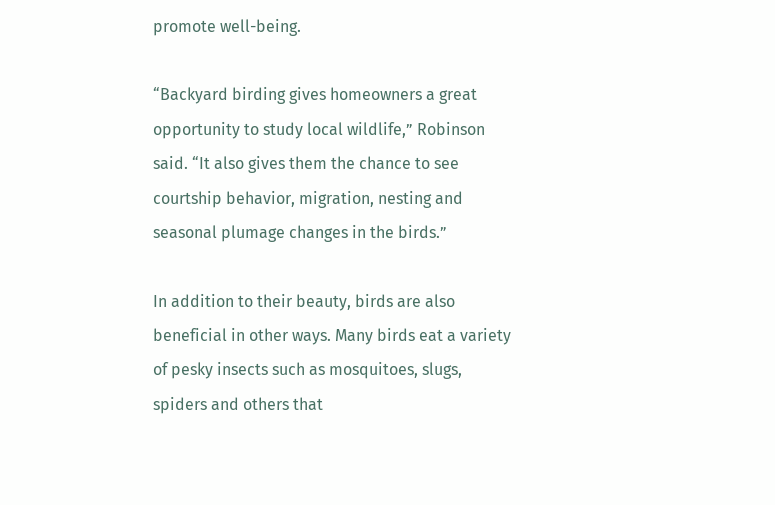promote well-being.

“Backyard birding gives homeowners a great opportunity to study local wildlife,” Robinson said. “It also gives them the chance to see courtship behavior, migration, nesting and seasonal plumage changes in the birds.”

In addition to their beauty, birds are also beneficial in other ways. Many birds eat a variety of pesky insects such as mosquitoes, slugs, spiders and others that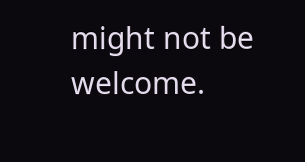might not be welcome.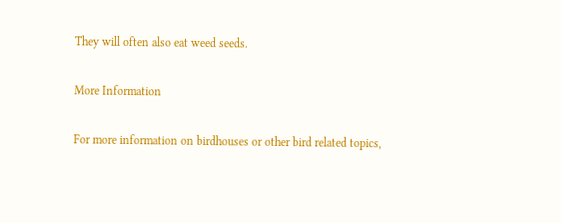They will often also eat weed seeds.

More Information

For more information on birdhouses or other bird related topics,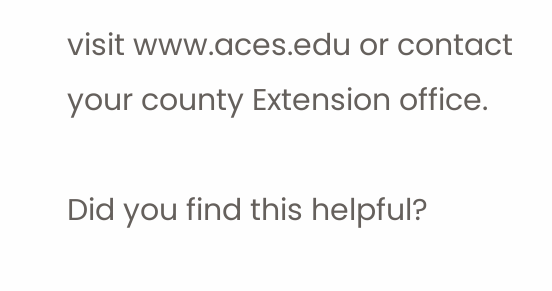visit www.aces.edu or contact your county Extension office.

Did you find this helpful?